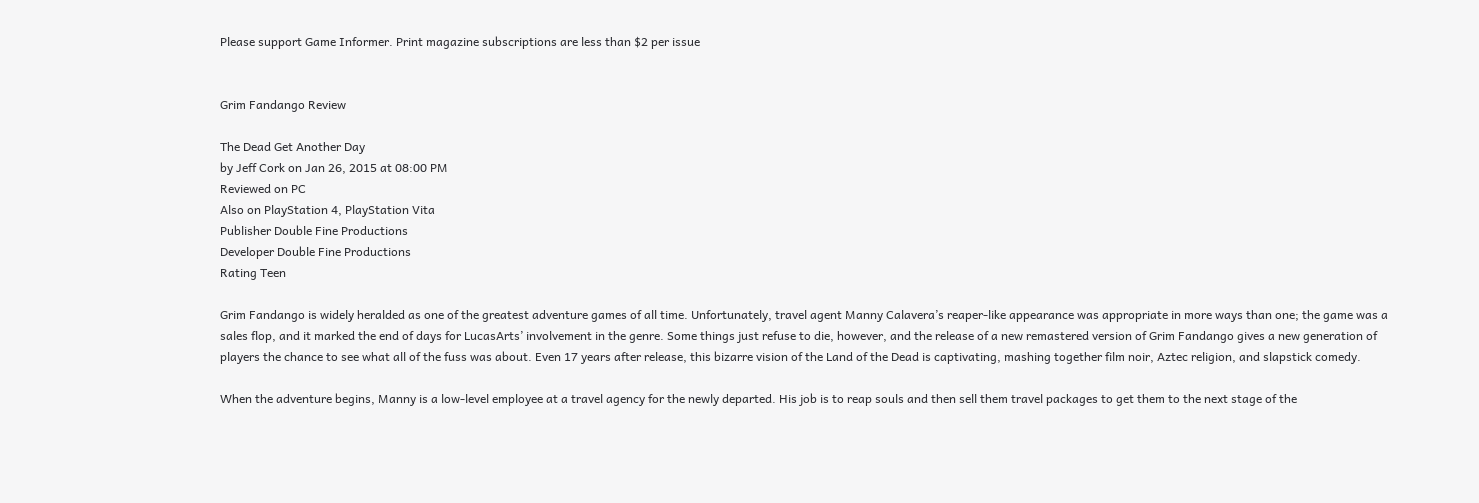Please support Game Informer. Print magazine subscriptions are less than $2 per issue


Grim Fandango Review

The Dead Get Another Day
by Jeff Cork on Jan 26, 2015 at 08:00 PM
Reviewed on PC
Also on PlayStation 4, PlayStation Vita
Publisher Double Fine Productions
Developer Double Fine Productions
Rating Teen

Grim Fandango is widely heralded as one of the greatest adventure games of all time. Unfortunately, travel agent Manny Calavera’s reaper-like appearance was appropriate in more ways than one; the game was a sales flop, and it marked the end of days for LucasArts’ involvement in the genre. Some things just refuse to die, however, and the release of a new remastered version of Grim Fandango gives a new generation of players the chance to see what all of the fuss was about. Even 17 years after release, this bizarre vision of the Land of the Dead is captivating, mashing together film noir, Aztec religion, and slapstick comedy.

When the adventure begins, Manny is a low-level employee at a travel agency for the newly departed. His job is to reap souls and then sell them travel packages to get them to the next stage of the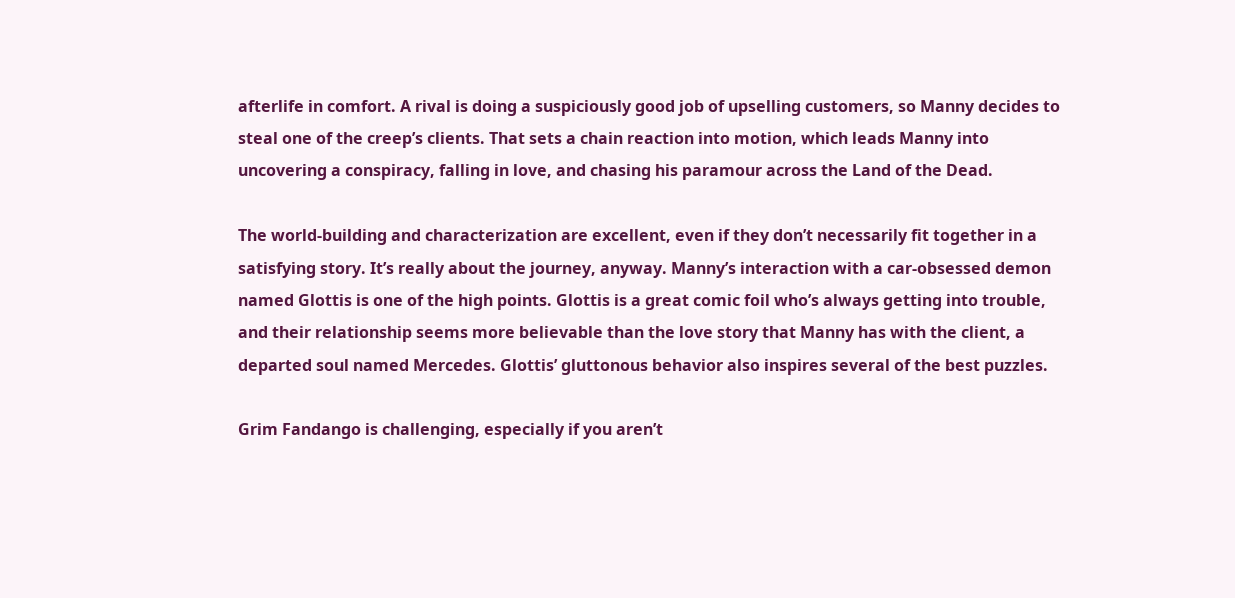afterlife in comfort. A rival is doing a suspiciously good job of upselling customers, so Manny decides to steal one of the creep’s clients. That sets a chain reaction into motion, which leads Manny into uncovering a conspiracy, falling in love, and chasing his paramour across the Land of the Dead.

The world-building and characterization are excellent, even if they don’t necessarily fit together in a satisfying story. It’s really about the journey, anyway. Manny’s interaction with a car-obsessed demon named Glottis is one of the high points. Glottis is a great comic foil who’s always getting into trouble, and their relationship seems more believable than the love story that Manny has with the client, a departed soul named Mercedes. Glottis’ gluttonous behavior also inspires several of the best puzzles.

Grim Fandango is challenging, especially if you aren’t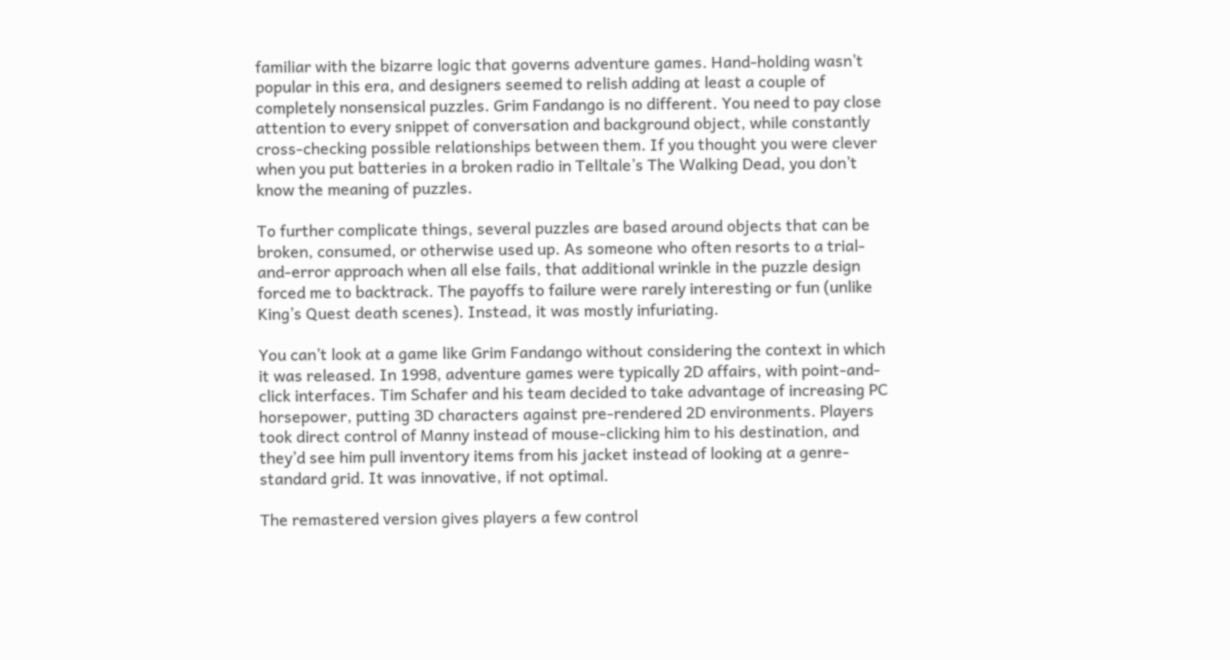familiar with the bizarre logic that governs adventure games. Hand-holding wasn’t popular in this era, and designers seemed to relish adding at least a couple of completely nonsensical puzzles. Grim Fandango is no different. You need to pay close attention to every snippet of conversation and background object, while constantly cross-checking possible relationships between them. If you thought you were clever when you put batteries in a broken radio in Telltale’s The Walking Dead, you don’t know the meaning of puzzles.

To further complicate things, several puzzles are based around objects that can be broken, consumed, or otherwise used up. As someone who often resorts to a trial-and-error approach when all else fails, that additional wrinkle in the puzzle design forced me to backtrack. The payoffs to failure were rarely interesting or fun (unlike King’s Quest death scenes). Instead, it was mostly infuriating.

You can’t look at a game like Grim Fandango without considering the context in which it was released. In 1998, adventure games were typically 2D affairs, with point-and-click interfaces. Tim Schafer and his team decided to take advantage of increasing PC horsepower, putting 3D characters against pre-rendered 2D environments. Players took direct control of Manny instead of mouse-clicking him to his destination, and they’d see him pull inventory items from his jacket instead of looking at a genre-standard grid. It was innovative, if not optimal.

The remastered version gives players a few control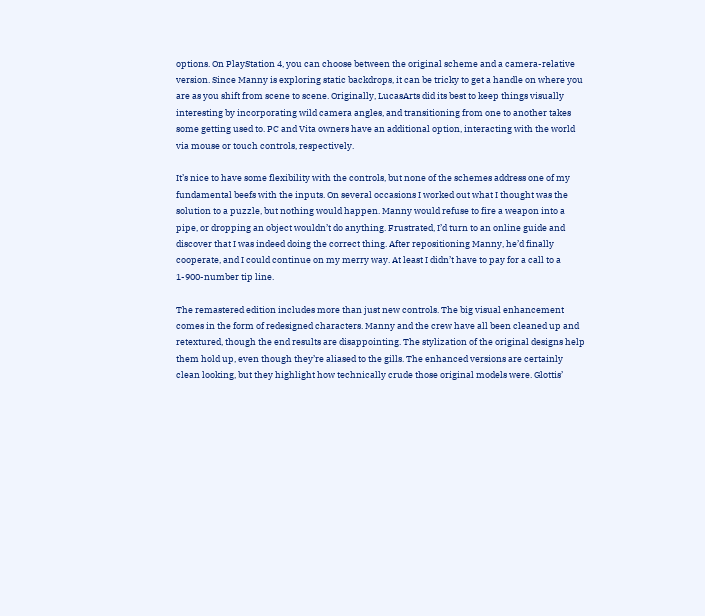options. On PlayStation 4, you can choose between the original scheme and a camera-relative version. Since Manny is exploring static backdrops, it can be tricky to get a handle on where you are as you shift from scene to scene. Originally, LucasArts did its best to keep things visually interesting by incorporating wild camera angles, and transitioning from one to another takes some getting used to. PC and Vita owners have an additional option, interacting with the world via mouse or touch controls, respectively.

It’s nice to have some flexibility with the controls, but none of the schemes address one of my fundamental beefs with the inputs. On several occasions I worked out what I thought was the solution to a puzzle, but nothing would happen. Manny would refuse to fire a weapon into a pipe, or dropping an object wouldn’t do anything. Frustrated, I’d turn to an online guide and discover that I was indeed doing the correct thing. After repositioning Manny, he’d finally cooperate, and I could continue on my merry way. At least I didn’t have to pay for a call to a 1-900-number tip line.

The remastered edition includes more than just new controls. The big visual enhancement comes in the form of redesigned characters. Manny and the crew have all been cleaned up and retextured, though the end results are disappointing. The stylization of the original designs help them hold up, even though they’re aliased to the gills. The enhanced versions are certainly clean looking, but they highlight how technically crude those original models were. Glottis’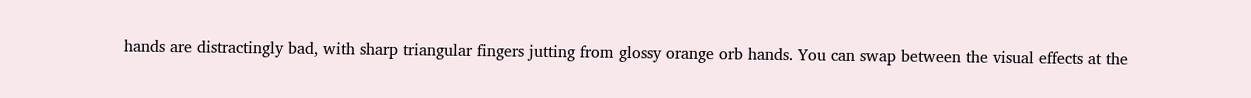hands are distractingly bad, with sharp triangular fingers jutting from glossy orange orb hands. You can swap between the visual effects at the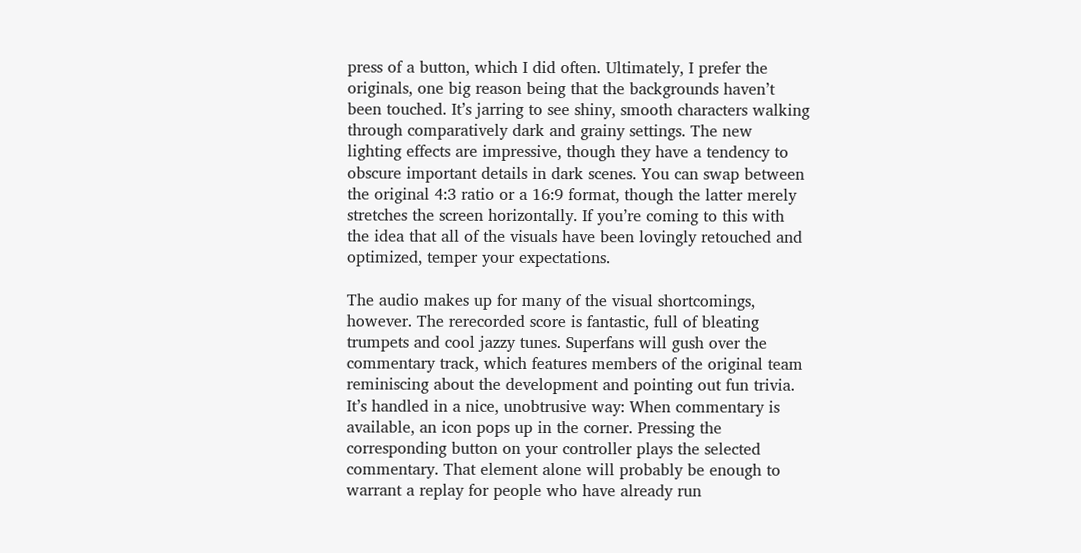press of a button, which I did often. Ultimately, I prefer the originals, one big reason being that the backgrounds haven’t been touched. It’s jarring to see shiny, smooth characters walking through comparatively dark and grainy settings. The new lighting effects are impressive, though they have a tendency to obscure important details in dark scenes. You can swap between the original 4:3 ratio or a 16:9 format, though the latter merely stretches the screen horizontally. If you’re coming to this with the idea that all of the visuals have been lovingly retouched and optimized, temper your expectations.

The audio makes up for many of the visual shortcomings, however. The rerecorded score is fantastic, full of bleating trumpets and cool jazzy tunes. Superfans will gush over the commentary track, which features members of the original team reminiscing about the development and pointing out fun trivia. It’s handled in a nice, unobtrusive way: When commentary is available, an icon pops up in the corner. Pressing the corresponding button on your controller plays the selected commentary. That element alone will probably be enough to warrant a replay for people who have already run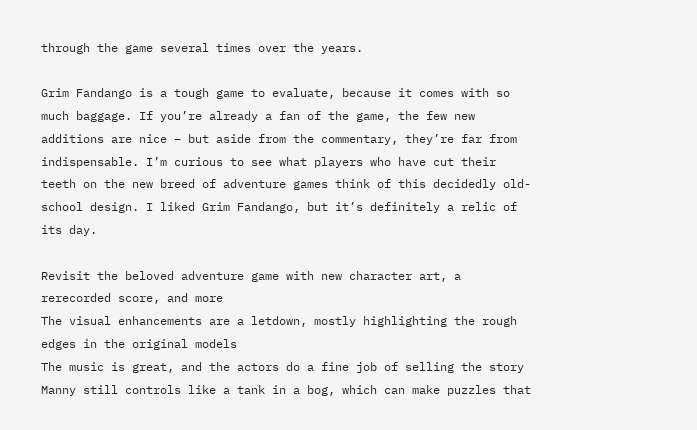through the game several times over the years.

Grim Fandango is a tough game to evaluate, because it comes with so much baggage. If you’re already a fan of the game, the few new additions are nice – but aside from the commentary, they’re far from indispensable. I’m curious to see what players who have cut their teeth on the new breed of adventure games think of this decidedly old-school design. I liked Grim Fandango, but it’s definitely a relic of its day.

Revisit the beloved adventure game with new character art, a rerecorded score, and more
The visual enhancements are a letdown, mostly highlighting the rough edges in the original models
The music is great, and the actors do a fine job of selling the story
Manny still controls like a tank in a bog, which can make puzzles that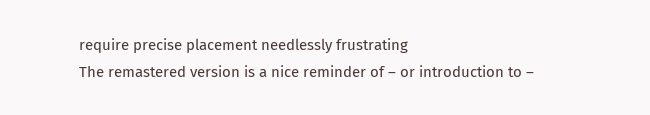require precise placement needlessly frustrating
The remastered version is a nice reminder of – or introduction to –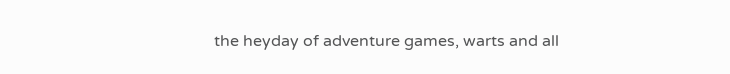the heyday of adventure games, warts and all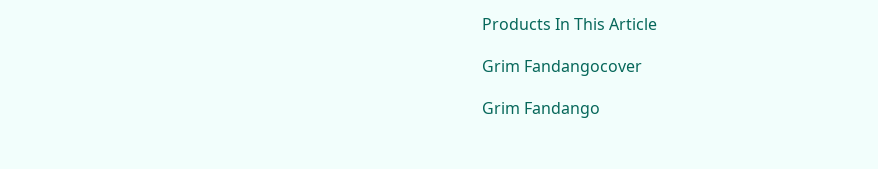Products In This Article

Grim Fandangocover

Grim Fandango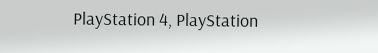PlayStation 4, PlayStation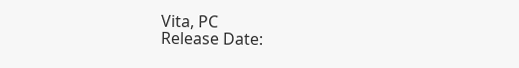Vita, PC
Release Date: